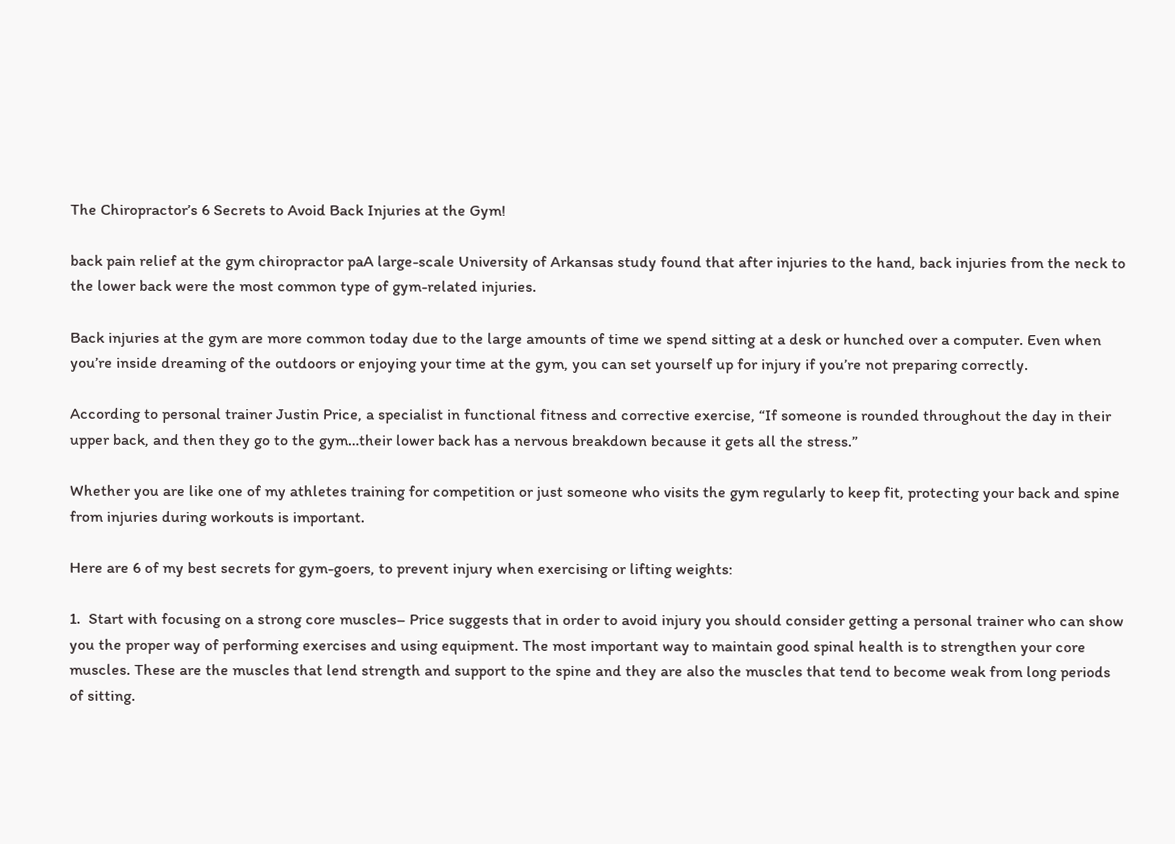The Chiropractor’s 6 Secrets to Avoid Back Injuries at the Gym!

back pain relief at the gym chiropractor paA large-scale University of Arkansas study found that after injuries to the hand, back injuries from the neck to the lower back were the most common type of gym-related injuries.

Back injuries at the gym are more common today due to the large amounts of time we spend sitting at a desk or hunched over a computer. Even when you’re inside dreaming of the outdoors or enjoying your time at the gym, you can set yourself up for injury if you’re not preparing correctly.

According to personal trainer Justin Price, a specialist in functional fitness and corrective exercise, “If someone is rounded throughout the day in their upper back, and then they go to the gym…their lower back has a nervous breakdown because it gets all the stress.”

Whether you are like one of my athletes training for competition or just someone who visits the gym regularly to keep fit, protecting your back and spine from injuries during workouts is important.

Here are 6 of my best secrets for gym-goers, to prevent injury when exercising or lifting weights:

1.  Start with focusing on a strong core muscles– Price suggests that in order to avoid injury you should consider getting a personal trainer who can show you the proper way of performing exercises and using equipment. The most important way to maintain good spinal health is to strengthen your core muscles. These are the muscles that lend strength and support to the spine and they are also the muscles that tend to become weak from long periods of sitting.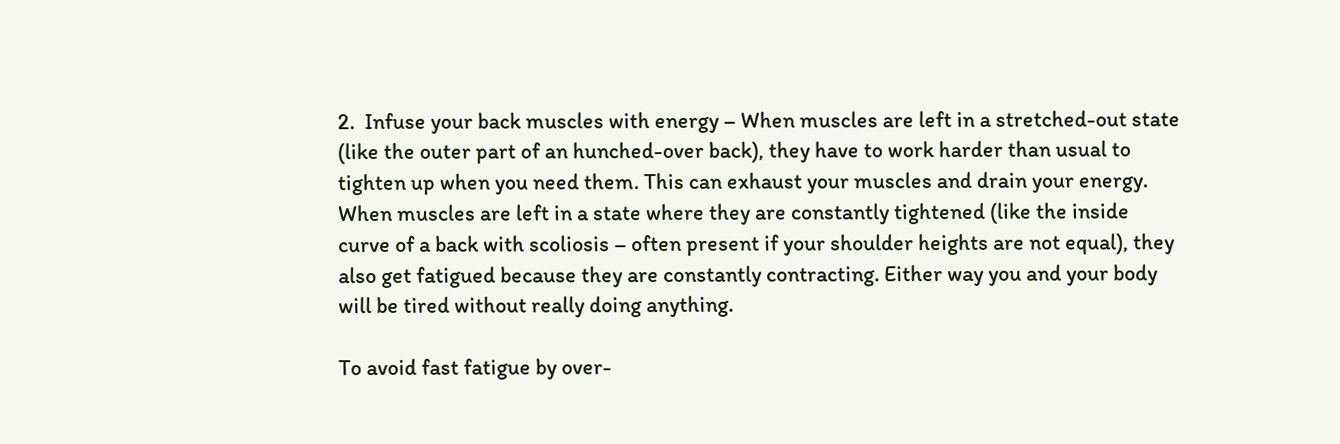2.  Infuse your back muscles with energy – When muscles are left in a stretched-out state (like the outer part of an hunched-over back), they have to work harder than usual to tighten up when you need them. This can exhaust your muscles and drain your energy. When muscles are left in a state where they are constantly tightened (like the inside curve of a back with scoliosis – often present if your shoulder heights are not equal), they also get fatigued because they are constantly contracting. Either way you and your body will be tired without really doing anything.

To avoid fast fatigue by over-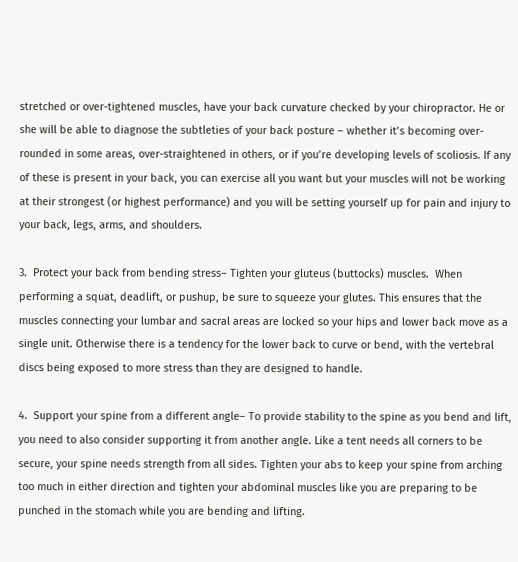stretched or over-tightened muscles, have your back curvature checked by your chiropractor. He or she will be able to diagnose the subtleties of your back posture – whether it’s becoming over-rounded in some areas, over-straightened in others, or if you’re developing levels of scoliosis. If any of these is present in your back, you can exercise all you want but your muscles will not be working at their strongest (or highest performance) and you will be setting yourself up for pain and injury to your back, legs, arms, and shoulders.

3.  Protect your back from bending stress– Tighten your gluteus (buttocks) muscles.  When performing a squat, deadlift, or pushup, be sure to squeeze your glutes. This ensures that the muscles connecting your lumbar and sacral areas are locked so your hips and lower back move as a single unit. Otherwise there is a tendency for the lower back to curve or bend, with the vertebral discs being exposed to more stress than they are designed to handle.

4.  Support your spine from a different angle– To provide stability to the spine as you bend and lift, you need to also consider supporting it from another angle. Like a tent needs all corners to be secure, your spine needs strength from all sides. Tighten your abs to keep your spine from arching too much in either direction and tighten your abdominal muscles like you are preparing to be punched in the stomach while you are bending and lifting.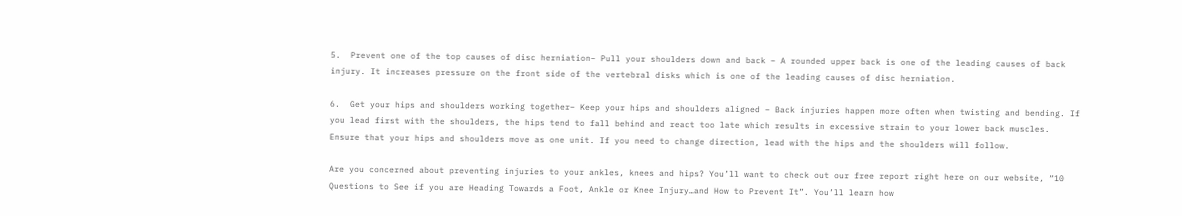5.  Prevent one of the top causes of disc herniation– Pull your shoulders down and back – A rounded upper back is one of the leading causes of back injury. It increases pressure on the front side of the vertebral disks which is one of the leading causes of disc herniation.

6.  Get your hips and shoulders working together– Keep your hips and shoulders aligned – Back injuries happen more often when twisting and bending. If you lead first with the shoulders, the hips tend to fall behind and react too late which results in excessive strain to your lower back muscles.  Ensure that your hips and shoulders move as one unit. If you need to change direction, lead with the hips and the shoulders will follow.

Are you concerned about preventing injuries to your ankles, knees and hips? You’ll want to check out our free report right here on our website, “10 Questions to See if you are Heading Towards a Foot, Ankle or Knee Injury…and How to Prevent It”. You’ll learn how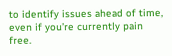to identify issues ahead of time, even if you’re currently pain free.